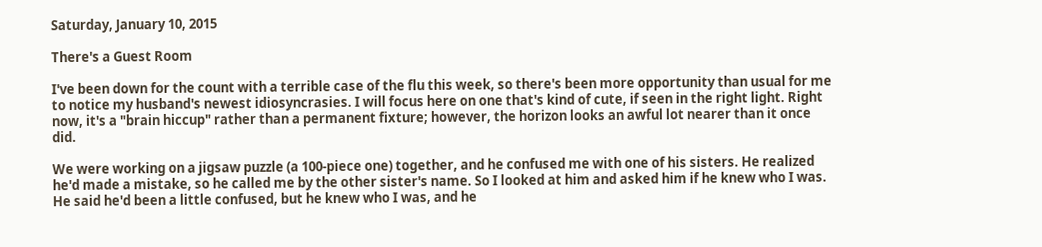Saturday, January 10, 2015

There's a Guest Room

I've been down for the count with a terrible case of the flu this week, so there's been more opportunity than usual for me to notice my husband's newest idiosyncrasies. I will focus here on one that's kind of cute, if seen in the right light. Right now, it's a "brain hiccup" rather than a permanent fixture; however, the horizon looks an awful lot nearer than it once did.

We were working on a jigsaw puzzle (a 100-piece one) together, and he confused me with one of his sisters. He realized he'd made a mistake, so he called me by the other sister's name. So I looked at him and asked him if he knew who I was. He said he'd been a little confused, but he knew who I was, and he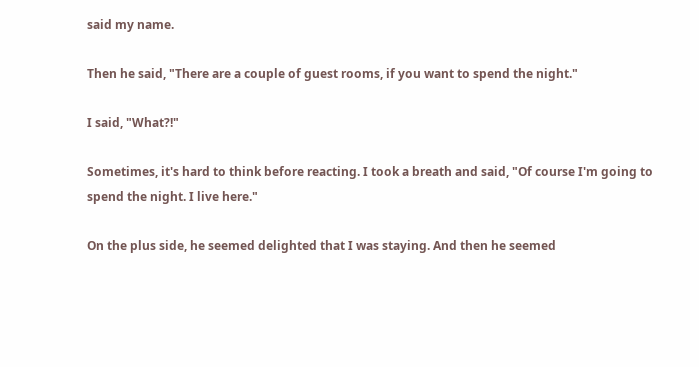said my name.

Then he said, "There are a couple of guest rooms, if you want to spend the night."

I said, "What?!"

Sometimes, it's hard to think before reacting. I took a breath and said, "Of course I'm going to spend the night. I live here."

On the plus side, he seemed delighted that I was staying. And then he seemed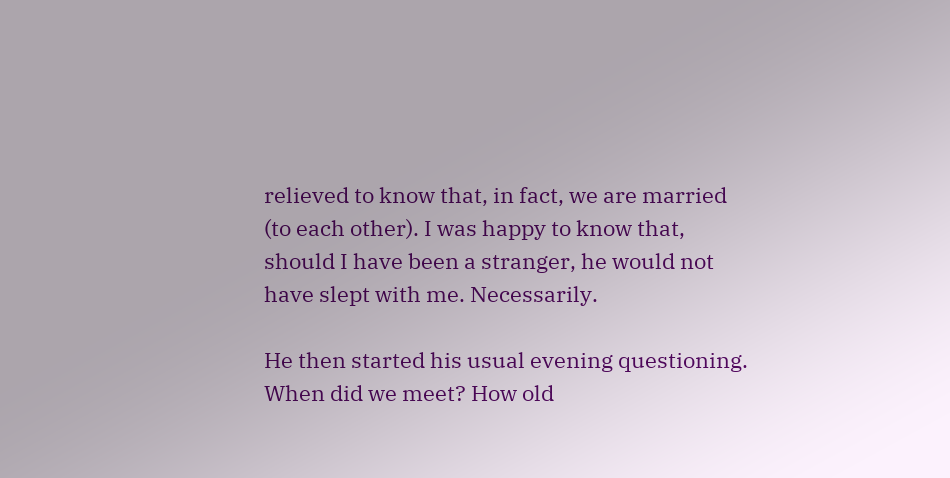relieved to know that, in fact, we are married (to each other). I was happy to know that, should I have been a stranger, he would not have slept with me. Necessarily.

He then started his usual evening questioning. When did we meet? How old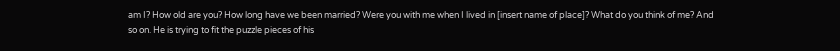am I? How old are you? How long have we been married? Were you with me when I lived in [insert name of place]? What do you think of me? And so on. He is trying to fit the puzzle pieces of his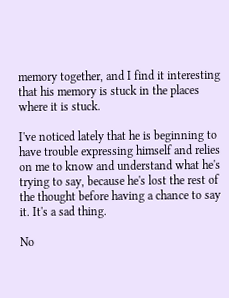memory together, and I find it interesting that his memory is stuck in the places where it is stuck.

I've noticed lately that he is beginning to have trouble expressing himself and relies on me to know and understand what he's trying to say, because he's lost the rest of the thought before having a chance to say it. It's a sad thing.

No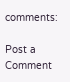comments:

Post a Comment